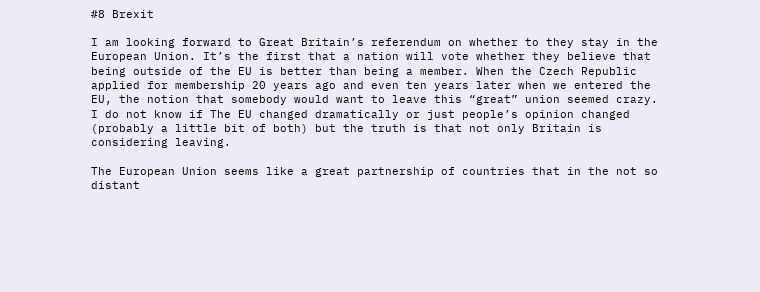#8 Brexit

I am looking forward to Great Britain’s referendum on whether to they stay in the European Union. It’s the first that a nation will vote whether they believe that being outside of the EU is better than being a member. When the Czech Republic applied for membership 20 years ago and even ten years later when we entered the EU, the notion that somebody would want to leave this “great” union seemed crazy. I do not know if The EU changed dramatically or just people’s opinion changed (probably a little bit of both) but the truth is that not only Britain is considering leaving.

The European Union seems like a great partnership of countries that in the not so distant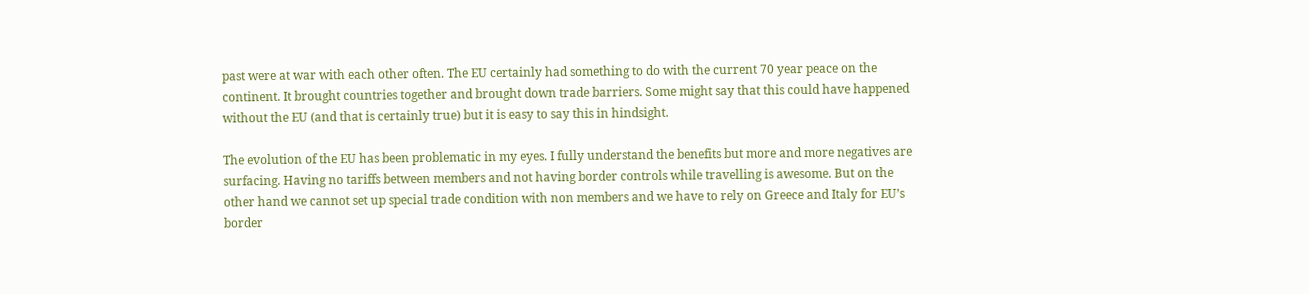past were at war with each other often. The EU certainly had something to do with the current 70 year peace on the continent. It brought countries together and brought down trade barriers. Some might say that this could have happened without the EU (and that is certainly true) but it is easy to say this in hindsight.

The evolution of the EU has been problematic in my eyes. I fully understand the benefits but more and more negatives are surfacing. Having no tariffs between members and not having border controls while travelling is awesome. But on the other hand we cannot set up special trade condition with non members and we have to rely on Greece and Italy for EU’s border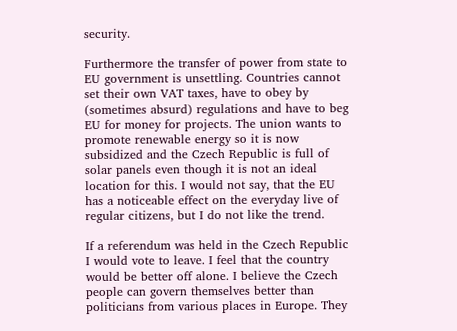security.

Furthermore the transfer of power from state to EU government is unsettling. Countries cannot set their own VAT taxes, have to obey by (sometimes absurd) regulations and have to beg EU for money for projects. The union wants to promote renewable energy so it is now subsidized and the Czech Republic is full of solar panels even though it is not an ideal location for this. I would not say, that the EU has a noticeable effect on the everyday live of regular citizens, but I do not like the trend.

If a referendum was held in the Czech Republic I would vote to leave. I feel that the country would be better off alone. I believe the Czech people can govern themselves better than politicians from various places in Europe. They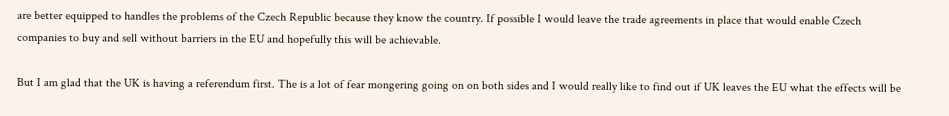are better equipped to handles the problems of the Czech Republic because they know the country. If possible I would leave the trade agreements in place that would enable Czech companies to buy and sell without barriers in the EU and hopefully this will be achievable.

But I am glad that the UK is having a referendum first. The is a lot of fear mongering going on on both sides and I would really like to find out if UK leaves the EU what the effects will be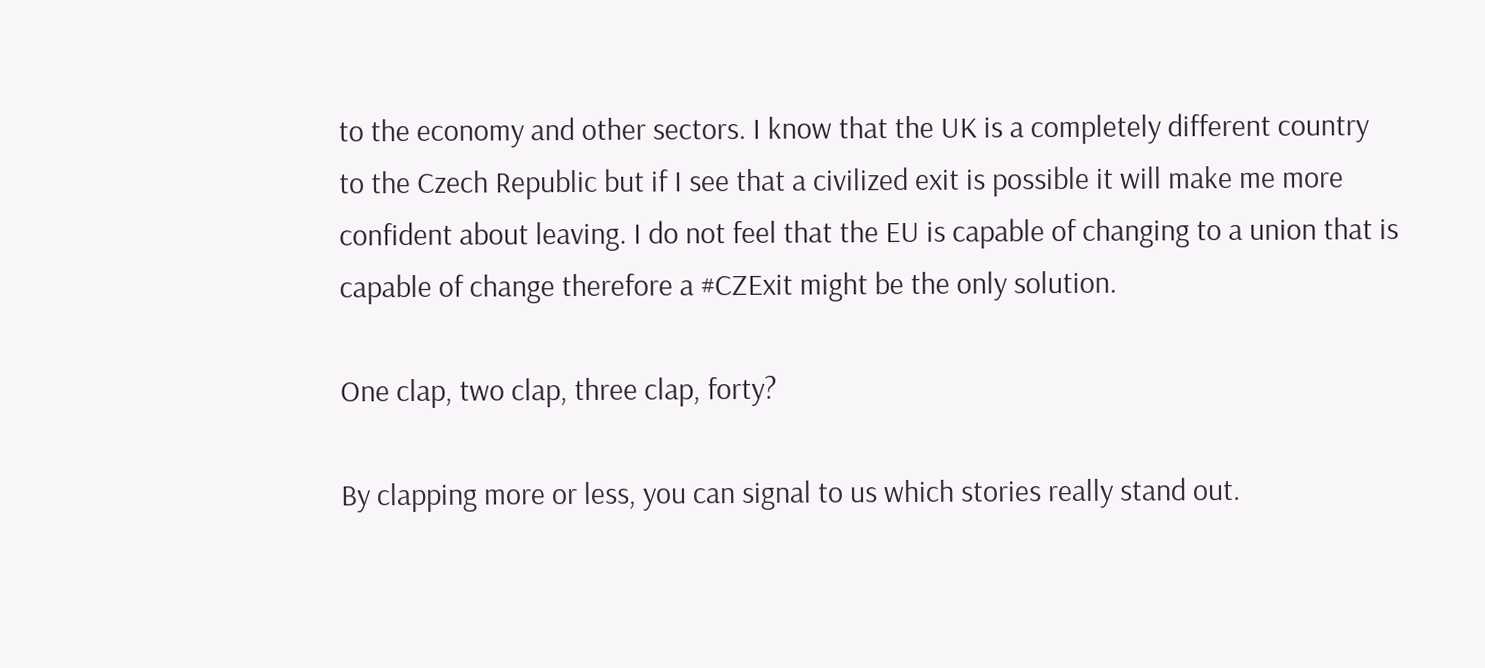to the economy and other sectors. I know that the UK is a completely different country to the Czech Republic but if I see that a civilized exit is possible it will make me more confident about leaving. I do not feel that the EU is capable of changing to a union that is capable of change therefore a #CZExit might be the only solution.

One clap, two clap, three clap, forty?

By clapping more or less, you can signal to us which stories really stand out.